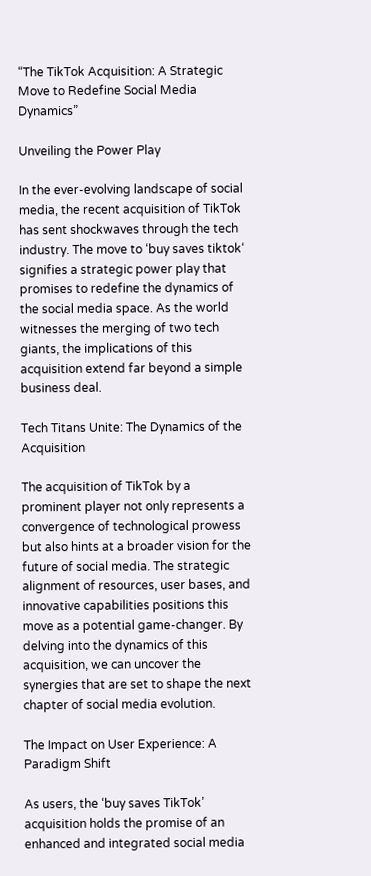“The TikTok Acquisition: A Strategic Move to Redefine Social Media Dynamics”

Unveiling the Power Play

In the ever-evolving landscape of social media, the recent acquisition of TikTok has sent shockwaves through the tech industry. The move to ‘buy saves tiktok‘ signifies a strategic power play that promises to redefine the dynamics of the social media space. As the world witnesses the merging of two tech giants, the implications of this acquisition extend far beyond a simple business deal.

Tech Titans Unite: The Dynamics of the Acquisition

The acquisition of TikTok by a prominent player not only represents a convergence of technological prowess but also hints at a broader vision for the future of social media. The strategic alignment of resources, user bases, and innovative capabilities positions this move as a potential game-changer. By delving into the dynamics of this acquisition, we can uncover the synergies that are set to shape the next chapter of social media evolution.

The Impact on User Experience: A Paradigm Shift

As users, the ‘buy saves TikTok’ acquisition holds the promise of an enhanced and integrated social media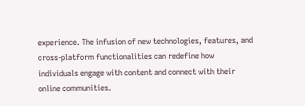experience. The infusion of new technologies, features, and cross-platform functionalities can redefine how individuals engage with content and connect with their online communities.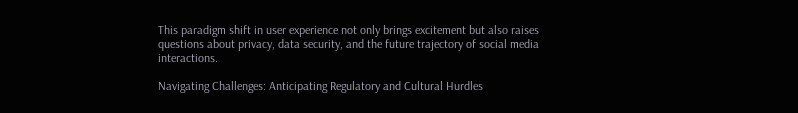This paradigm shift in user experience not only brings excitement but also raises questions about privacy, data security, and the future trajectory of social media interactions.

Navigating Challenges: Anticipating Regulatory and Cultural Hurdles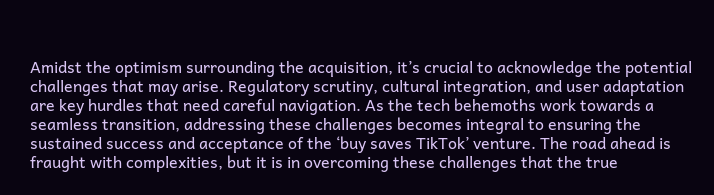Amidst the optimism surrounding the acquisition, it’s crucial to acknowledge the potential challenges that may arise. Regulatory scrutiny, cultural integration, and user adaptation are key hurdles that need careful navigation. As the tech behemoths work towards a seamless transition, addressing these challenges becomes integral to ensuring the sustained success and acceptance of the ‘buy saves TikTok’ venture. The road ahead is fraught with complexities, but it is in overcoming these challenges that the true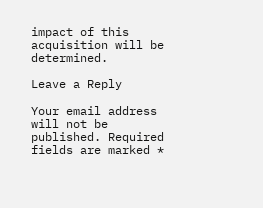impact of this acquisition will be determined.

Leave a Reply

Your email address will not be published. Required fields are marked *